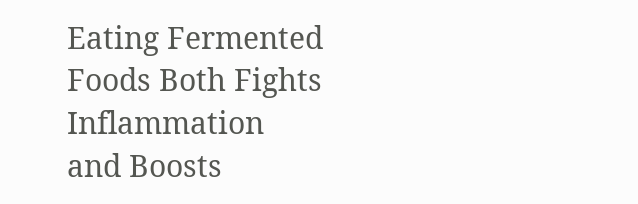Eating Fermented Foods Both Fights Inflammation and Boosts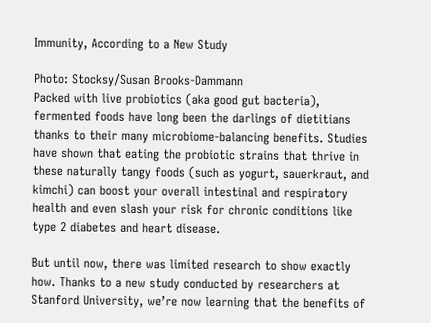Immunity, According to a New Study

Photo: Stocksy/Susan Brooks-Dammann
Packed with live probiotics (aka good gut bacteria), fermented foods have long been the darlings of dietitians thanks to their many microbiome-balancing benefits. Studies have shown that eating the probiotic strains that thrive in these naturally tangy foods (such as yogurt, sauerkraut, and kimchi) can boost your overall intestinal and respiratory health and even slash your risk for chronic conditions like type 2 diabetes and heart disease.

But until now, there was limited research to show exactly how. Thanks to a new study conducted by researchers at Stanford University, we’re now learning that the benefits of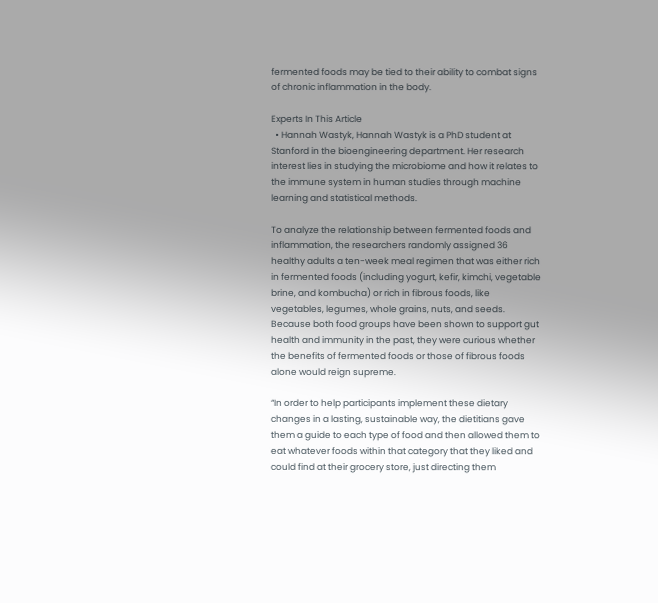fermented foods may be tied to their ability to combat signs of chronic inflammation in the body.

Experts In This Article
  • Hannah Wastyk, Hannah Wastyk is a PhD student at Stanford in the bioengineering department. Her research interest lies in studying the microbiome and how it relates to the immune system in human studies through machine learning and statistical methods.

To analyze the relationship between fermented foods and inflammation, the researchers randomly assigned 36 healthy adults a ten-week meal regimen that was either rich in fermented foods (including yogurt, kefir, kimchi, vegetable brine, and kombucha) or rich in fibrous foods, like vegetables, legumes, whole grains, nuts, and seeds. Because both food groups have been shown to support gut health and immunity in the past, they were curious whether the benefits of fermented foods or those of fibrous foods alone would reign supreme.

“In order to help participants implement these dietary changes in a lasting, sustainable way, the dietitians gave them a guide to each type of food and then allowed them to eat whatever foods within that category that they liked and could find at their grocery store, just directing them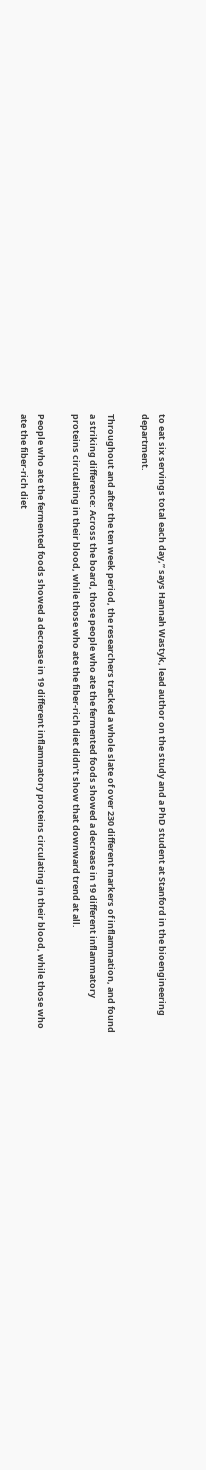to eat six servings total each day,” says Hannah Wastyk, lead author on the study and a PhD student at Stanford in the bioengineering department.

Throughout and after the ten week period, the researchers tracked a whole slate of over 230 different markers of inflammation, and found a striking difference: Across the board, those people who ate the fermented foods showed a decrease in 19 different inflammatory proteins circulating in their blood, while those who ate the fiber-rich diet didn’t show that downward trend at all.

People who ate the fermented foods showed a decrease in 19 different inflammatory proteins circulating in their blood, while those who ate the fiber-rich diet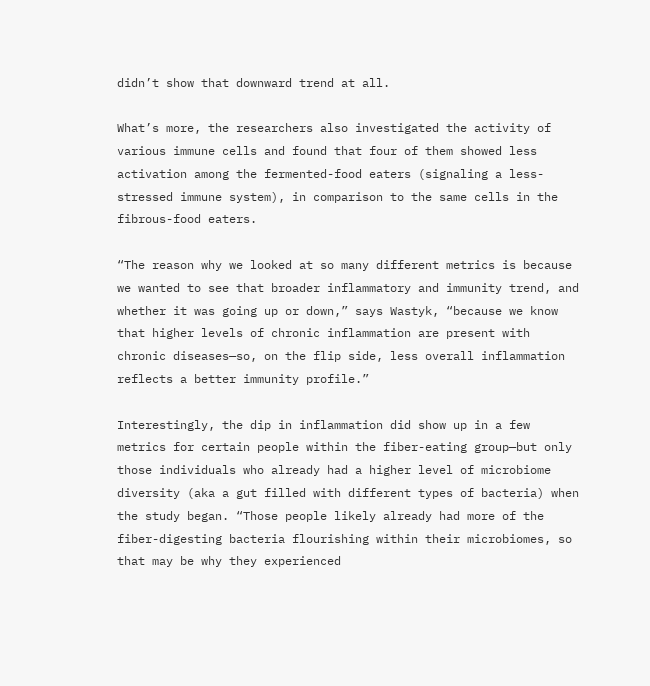didn’t show that downward trend at all.

What’s more, the researchers also investigated the activity of various immune cells and found that four of them showed less activation among the fermented-food eaters (signaling a less-stressed immune system), in comparison to the same cells in the fibrous-food eaters.

“The reason why we looked at so many different metrics is because we wanted to see that broader inflammatory and immunity trend, and whether it was going up or down,” says Wastyk, “because we know that higher levels of chronic inflammation are present with chronic diseases—so, on the flip side, less overall inflammation reflects a better immunity profile.”

Interestingly, the dip in inflammation did show up in a few metrics for certain people within the fiber-eating group—but only those individuals who already had a higher level of microbiome diversity (aka a gut filled with different types of bacteria) when the study began. “Those people likely already had more of the fiber-digesting bacteria flourishing within their microbiomes, so that may be why they experienced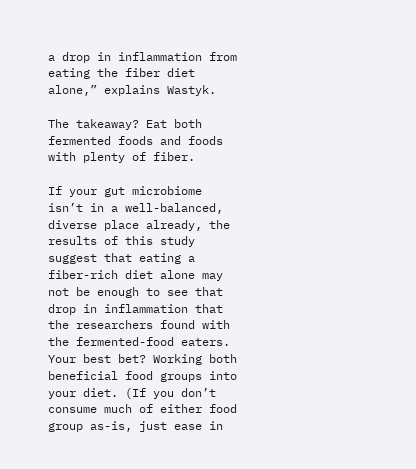a drop in inflammation from eating the fiber diet alone,” explains Wastyk.

The takeaway? Eat both fermented foods and foods with plenty of fiber.

If your gut microbiome isn’t in a well-balanced, diverse place already, the results of this study suggest that eating a fiber-rich diet alone may not be enough to see that drop in inflammation that the researchers found with the fermented-food eaters. Your best bet? Working both beneficial food groups into your diet. (If you don’t consume much of either food group as-is, just ease in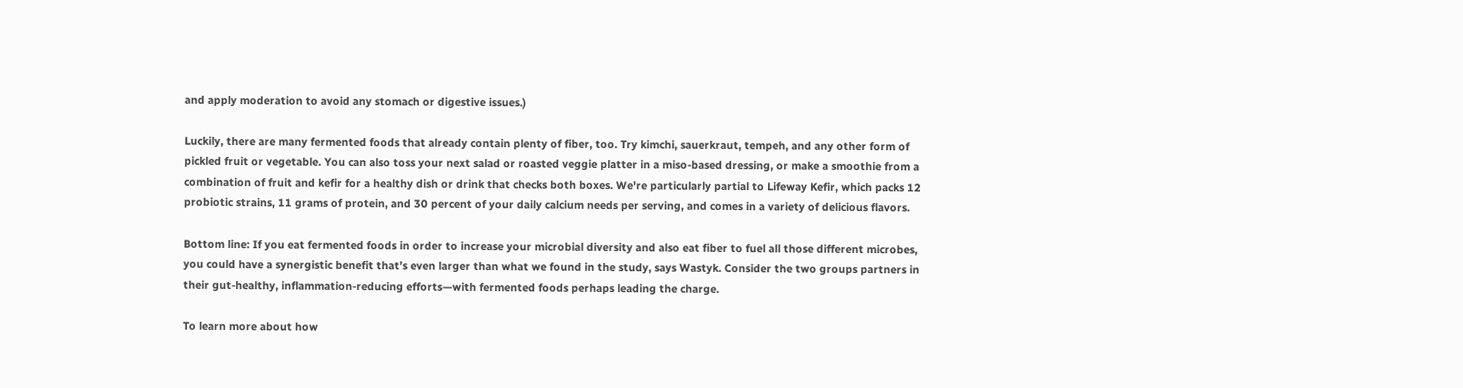and apply moderation to avoid any stomach or digestive issues.)

Luckily, there are many fermented foods that already contain plenty of fiber, too. Try kimchi, sauerkraut, tempeh, and any other form of pickled fruit or vegetable. You can also toss your next salad or roasted veggie platter in a miso-based dressing, or make a smoothie from a combination of fruit and kefir for a healthy dish or drink that checks both boxes. We're particularly partial to Lifeway Kefir, which packs 12 probiotic strains, 11 grams of protein, and 30 percent of your daily calcium needs per serving, and comes in a variety of delicious flavors.

Bottom line: If you eat fermented foods in order to increase your microbial diversity and also eat fiber to fuel all those different microbes, you could have a synergistic benefit that’s even larger than what we found in the study, says Wastyk. Consider the two groups partners in their gut-healthy, inflammation-reducing efforts—with fermented foods perhaps leading the charge.

To learn more about how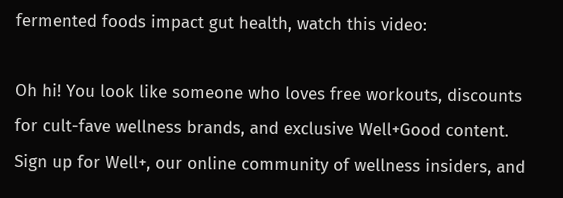fermented foods impact gut health, watch this video:

Oh hi! You look like someone who loves free workouts, discounts for cult-fave wellness brands, and exclusive Well+Good content. Sign up for Well+, our online community of wellness insiders, and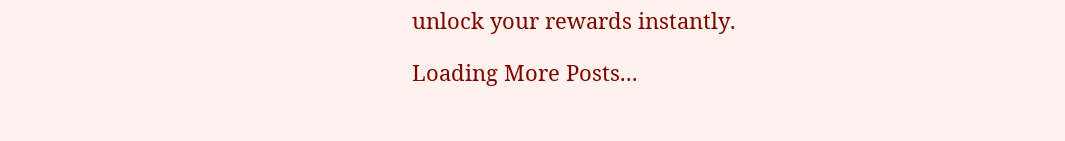unlock your rewards instantly.

Loading More Posts...